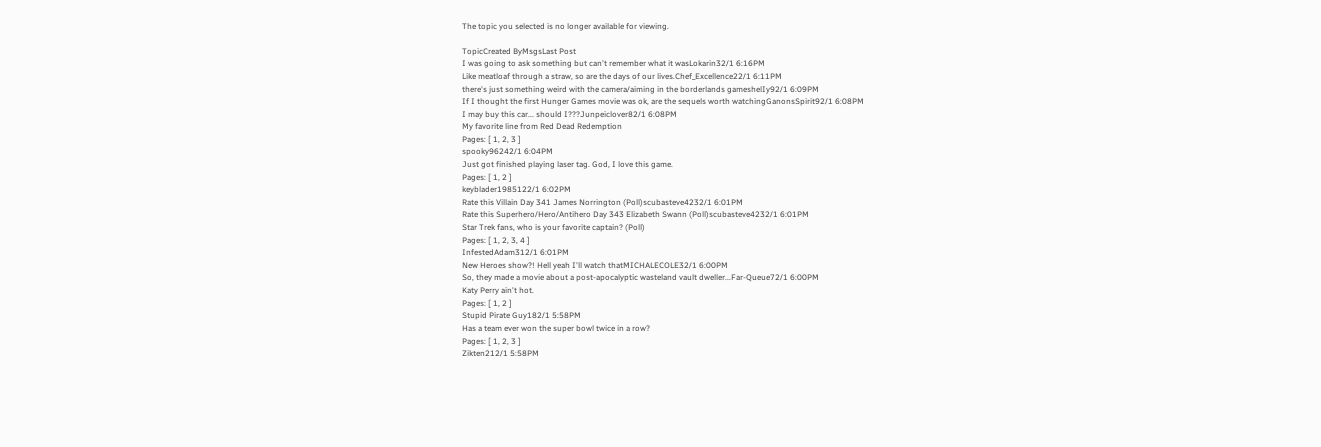The topic you selected is no longer available for viewing.

TopicCreated ByMsgsLast Post
I was going to ask something but can't remember what it wasLokarin32/1 6:16PM
Like meatloaf through a straw, so are the days of our lives.Chef_Excellence22/1 6:11PM
there's just something weird with the camera/aiming in the borderlands gameshelIy92/1 6:09PM
If I thought the first Hunger Games movie was ok, are the sequels worth watchingGanonsSpirit92/1 6:08PM
I may buy this car... should I???Junpeiclover82/1 6:08PM
My favorite line from Red Dead Redemption
Pages: [ 1, 2, 3 ]
spooky96242/1 6:04PM
Just got finished playing laser tag. God, I love this game.
Pages: [ 1, 2 ]
keyblader1985122/1 6:02PM
Rate this Villain Day 341 James Norrington (Poll)scubasteve4232/1 6:01PM
Rate this Superhero/Hero/Antihero Day 343 Elizabeth Swann (Poll)scubasteve4232/1 6:01PM
Star Trek fans, who is your favorite captain? (Poll)
Pages: [ 1, 2, 3, 4 ]
InfestedAdam312/1 6:01PM
New Heroes show?! Hell yeah I'll watch thatMICHALECOLE32/1 6:00PM
So, they made a movie about a post-apocalyptic wasteland vault dweller...Far-Queue72/1 6:00PM
Katy Perry ain't hot.
Pages: [ 1, 2 ]
Stupid Pirate Guy182/1 5:58PM
Has a team ever won the super bowl twice in a row?
Pages: [ 1, 2, 3 ]
Zikten212/1 5:58PM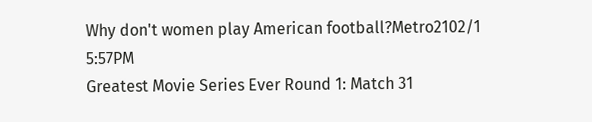Why don't women play American football?Metro2102/1 5:57PM
Greatest Movie Series Ever Round 1: Match 31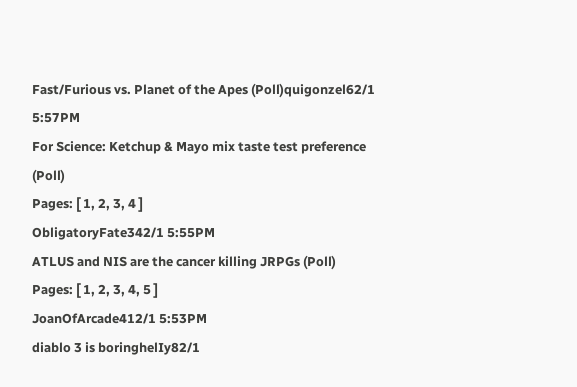Fast/Furious vs. Planet of the Apes (Poll)quigonzel62/1 5:57PM
For Science: Ketchup & Mayo mix taste test preference (Poll)
Pages: [ 1, 2, 3, 4 ]
ObligatoryFate342/1 5:55PM
ATLUS and NIS are the cancer killing JRPGs (Poll)
Pages: [ 1, 2, 3, 4, 5 ]
JoanOfArcade412/1 5:53PM
diablo 3 is boringhelIy82/1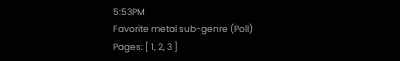5:53PM
Favorite metal sub-genre (Poll)
Pages: [ 1, 2, 3 ]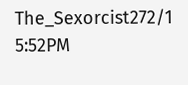The_Sexorcist272/1 5:52PM